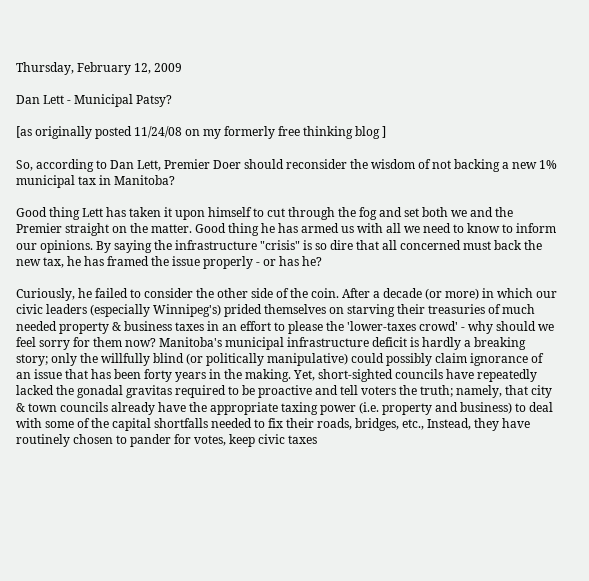Thursday, February 12, 2009

Dan Lett - Municipal Patsy?

[as originally posted 11/24/08 on my formerly free thinking blog ]

So, according to Dan Lett, Premier Doer should reconsider the wisdom of not backing a new 1% municipal tax in Manitoba?

Good thing Lett has taken it upon himself to cut through the fog and set both we and the Premier straight on the matter. Good thing he has armed us with all we need to know to inform our opinions. By saying the infrastructure "crisis" is so dire that all concerned must back the new tax, he has framed the issue properly - or has he?

Curiously, he failed to consider the other side of the coin. After a decade (or more) in which our civic leaders (especially Winnipeg's) prided themselves on starving their treasuries of much needed property & business taxes in an effort to please the 'lower-taxes crowd' - why should we feel sorry for them now? Manitoba's municipal infrastructure deficit is hardly a breaking story; only the willfully blind (or politically manipulative) could possibly claim ignorance of an issue that has been forty years in the making. Yet, short-sighted councils have repeatedly lacked the gonadal gravitas required to be proactive and tell voters the truth; namely, that city & town councils already have the appropriate taxing power (i.e. property and business) to deal with some of the capital shortfalls needed to fix their roads, bridges, etc., Instead, they have routinely chosen to pander for votes, keep civic taxes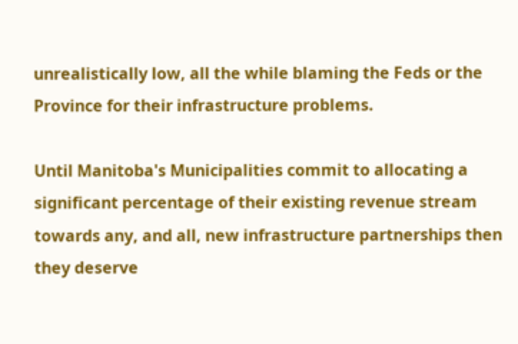unrealistically low, all the while blaming the Feds or the Province for their infrastructure problems.

Until Manitoba's Municipalities commit to allocating a significant percentage of their existing revenue stream towards any, and all, new infrastructure partnerships then they deserve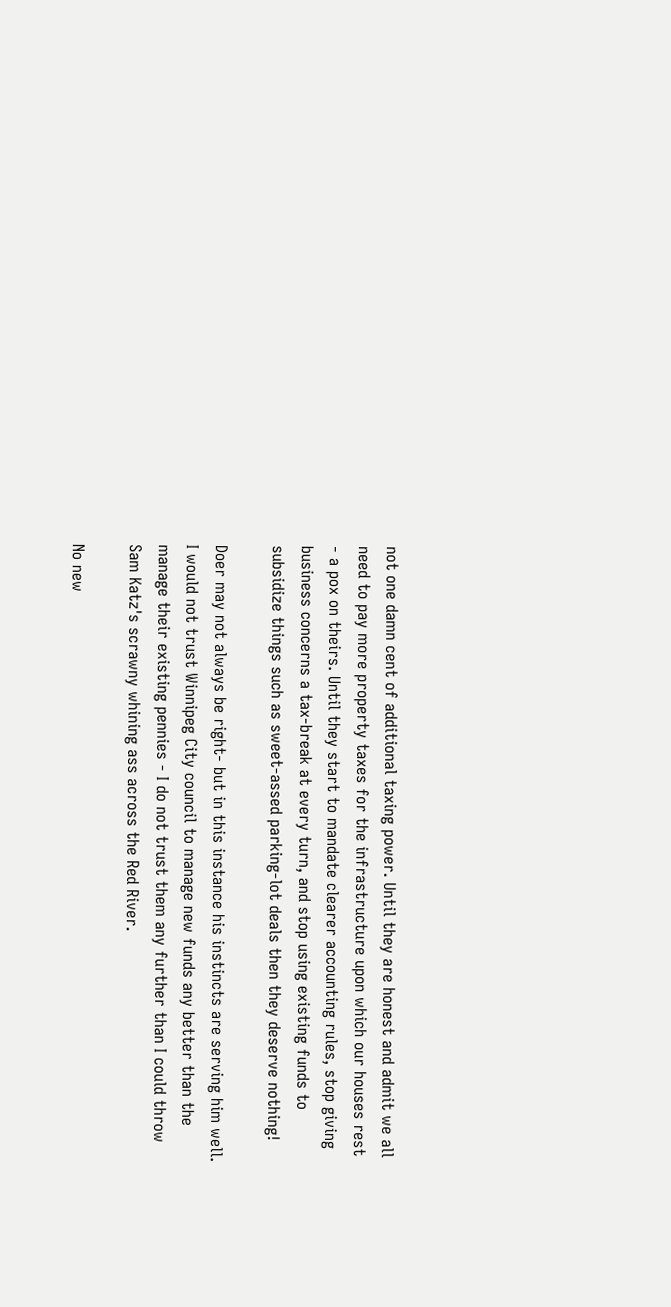not one damn cent of additional taxing power. Until they are honest and admit we all need to pay more property taxes for the infrastructure upon which our houses rest - a pox on theirs. Until they start to mandate clearer accounting rules, stop giving business concerns a tax-break at every turn, and stop using existing funds to subsidize things such as sweet-assed parking-lot deals then they deserve nothing!

Doer may not always be right- but in this instance his instincts are serving him well. I would not trust Winnipeg City council to manage new funds any better than the manage their existing pennies - I do not trust them any further than I could throw Sam Katz's scrawny whining ass across the Red River.

No new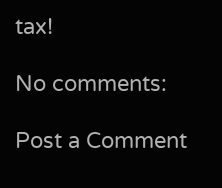tax!

No comments:

Post a Comment